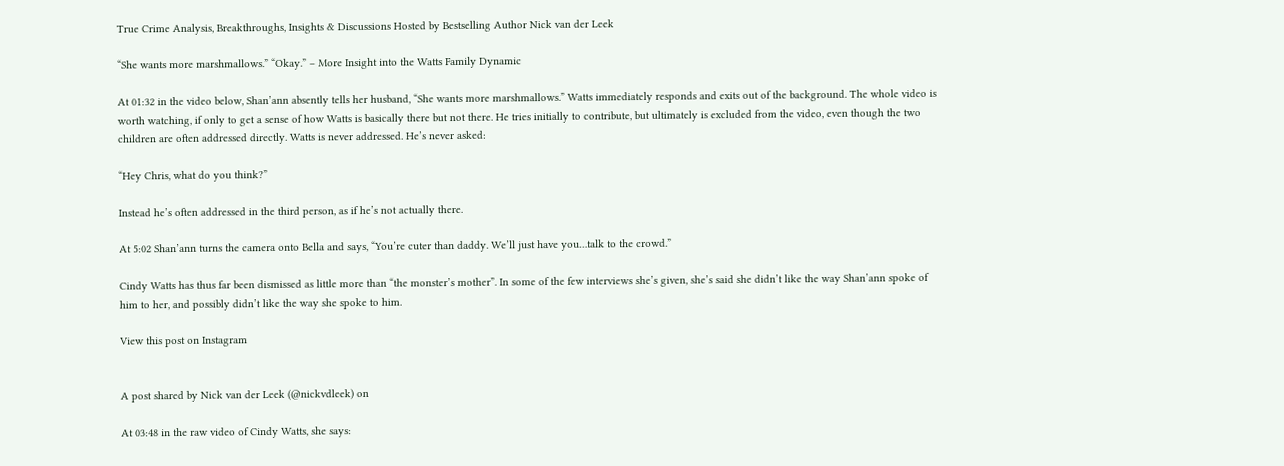True Crime Analysis, Breakthroughs, Insights & Discussions Hosted by Bestselling Author Nick van der Leek

“She wants more marshmallows.” “Okay.” – More Insight into the Watts Family Dynamic

At 01:32 in the video below, Shan’ann absently tells her husband, “She wants more marshmallows.” Watts immediately responds and exits out of the background. The whole video is worth watching, if only to get a sense of how Watts is basically there but not there. He tries initially to contribute, but ultimately is excluded from the video, even though the two children are often addressed directly. Watts is never addressed. He’s never asked:

“Hey Chris, what do you think?”

Instead he’s often addressed in the third person, as if he’s not actually there.

At 5:02 Shan’ann turns the camera onto Bella and says, “You’re cuter than daddy. We’ll just have you…talk to the crowd.”

Cindy Watts has thus far been dismissed as little more than “the monster’s mother”. In some of the few interviews she’s given, she’s said she didn’t like the way Shan’ann spoke of him to her, and possibly didn’t like the way she spoke to him.

View this post on Instagram


A post shared by Nick van der Leek (@nickvdleek) on

At 03:48 in the raw video of Cindy Watts, she says: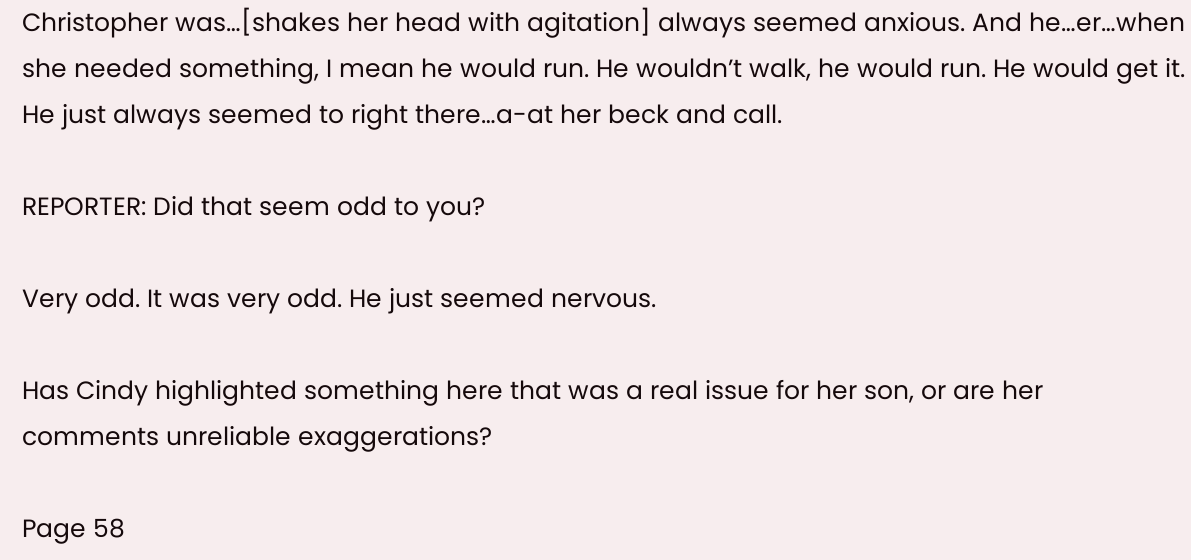Christopher was…[shakes her head with agitation] always seemed anxious. And he…er…when she needed something, I mean he would run. He wouldn’t walk, he would run. He would get it. He just always seemed to right there…a-at her beck and call.

REPORTER: Did that seem odd to you?

Very odd. It was very odd. He just seemed nervous.

Has Cindy highlighted something here that was a real issue for her son, or are her comments unreliable exaggerations?

Page 58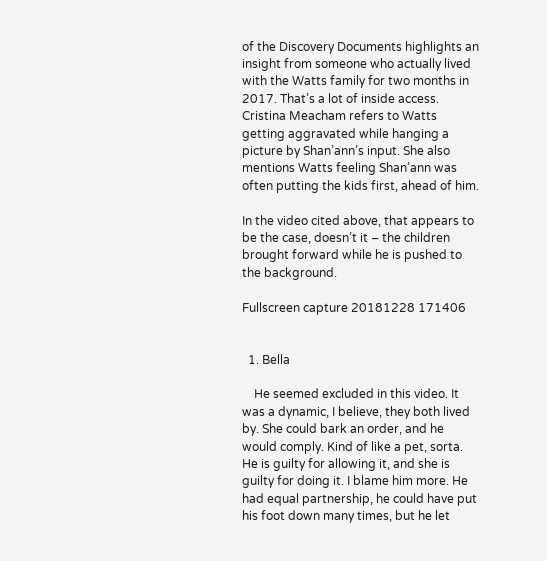of the Discovery Documents highlights an insight from someone who actually lived with the Watts family for two months in 2017. That’s a lot of inside access. Cristina Meacham refers to Watts getting aggravated while hanging a picture by Shan’ann’s input. She also mentions Watts feeling Shan’ann was often putting the kids first, ahead of him.

In the video cited above, that appears to be the case, doesn’t it – the children brought forward while he is pushed to the background.

Fullscreen capture 20181228 171406


  1. Bella

    He seemed excluded in this video. It was a dynamic, I believe, they both lived by. She could bark an order, and he would comply. Kind of like a pet, sorta. He is guilty for allowing it, and she is guilty for doing it. I blame him more. He had equal partnership, he could have put his foot down many times, but he let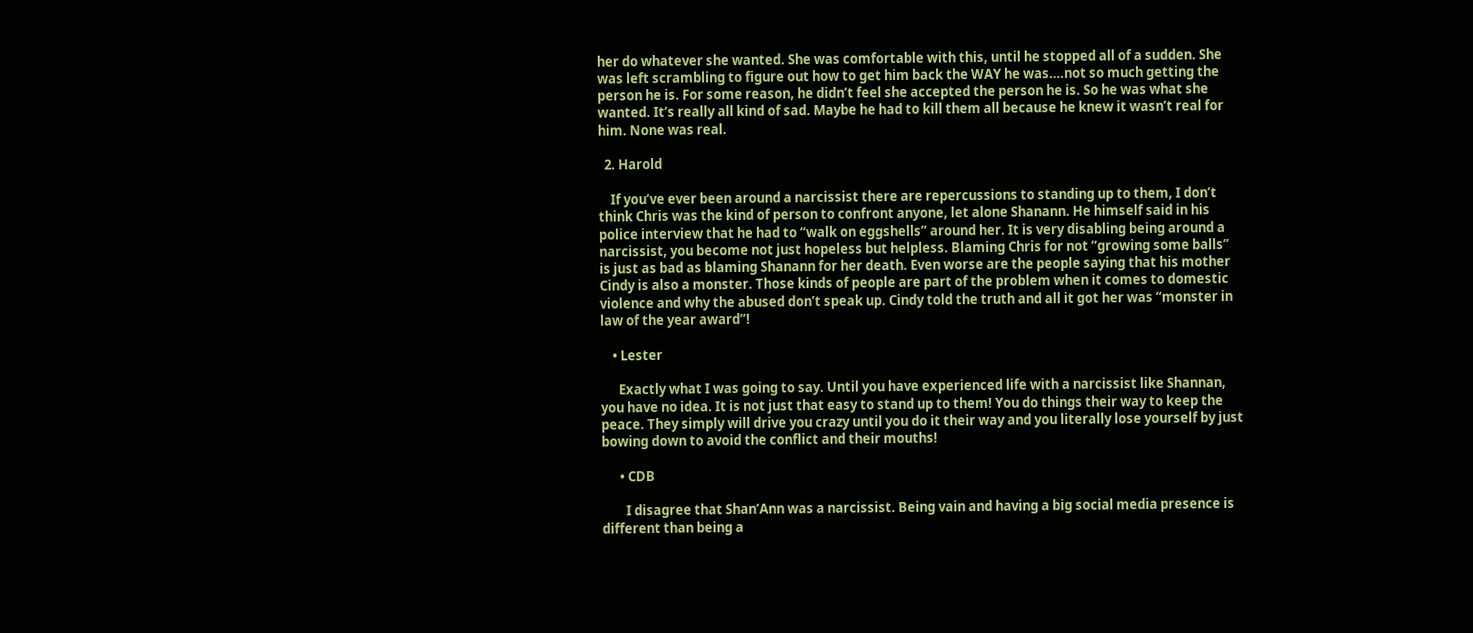her do whatever she wanted. She was comfortable with this, until he stopped all of a sudden. She was left scrambling to figure out how to get him back the WAY he was….not so much getting the person he is. For some reason, he didn’t feel she accepted the person he is. So he was what she wanted. It’s really all kind of sad. Maybe he had to kill them all because he knew it wasn’t real for him. None was real.

  2. Harold

    If you’ve ever been around a narcissist there are repercussions to standing up to them, I don’t think Chris was the kind of person to confront anyone, let alone Shanann. He himself said in his police interview that he had to “walk on eggshells” around her. It is very disabling being around a narcissist, you become not just hopeless but helpless. Blaming Chris for not “growing some balls” is just as bad as blaming Shanann for her death. Even worse are the people saying that his mother Cindy is also a monster. Those kinds of people are part of the problem when it comes to domestic violence and why the abused don’t speak up. Cindy told the truth and all it got her was “monster in law of the year award”!

    • Lester

      Exactly what I was going to say. Until you have experienced life with a narcissist like Shannan, you have no idea. It is not just that easy to stand up to them! You do things their way to keep the peace. They simply will drive you crazy until you do it their way and you literally lose yourself by just bowing down to avoid the conflict and their mouths!

      • CDB

        I disagree that Shan’Ann was a narcissist. Being vain and having a big social media presence is different than being a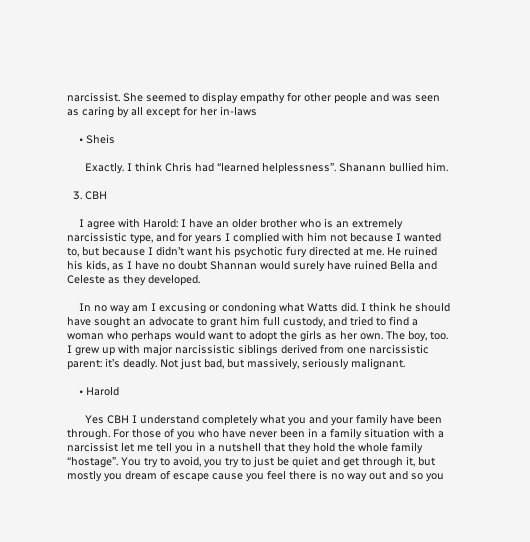narcissist. She seemed to display empathy for other people and was seen as caring by all except for her in-laws

    • Sheis

      Exactly. I think Chris had “learned helplessness”. Shanann bullied him.

  3. CBH

    I agree with Harold: I have an older brother who is an extremely narcissistic type, and for years I complied with him not because I wanted to, but because I didn’t want his psychotic fury directed at me. He ruined his kids, as I have no doubt Shannan would surely have ruined Bella and Celeste as they developed.

    In no way am I excusing or condoning what Watts did. I think he should have sought an advocate to grant him full custody, and tried to find a woman who perhaps would want to adopt the girls as her own. The boy, too. I grew up with major narcissistic siblings derived from one narcissistic parent: it’s deadly. Not just bad, but massively, seriously malignant.

    • Harold

      Yes CBH I understand completely what you and your family have been through. For those of you who have never been in a family situation with a narcissist let me tell you in a nutshell that they hold the whole family “hostage”. You try to avoid, you try to just be quiet and get through it, but mostly you dream of escape cause you feel there is no way out and so you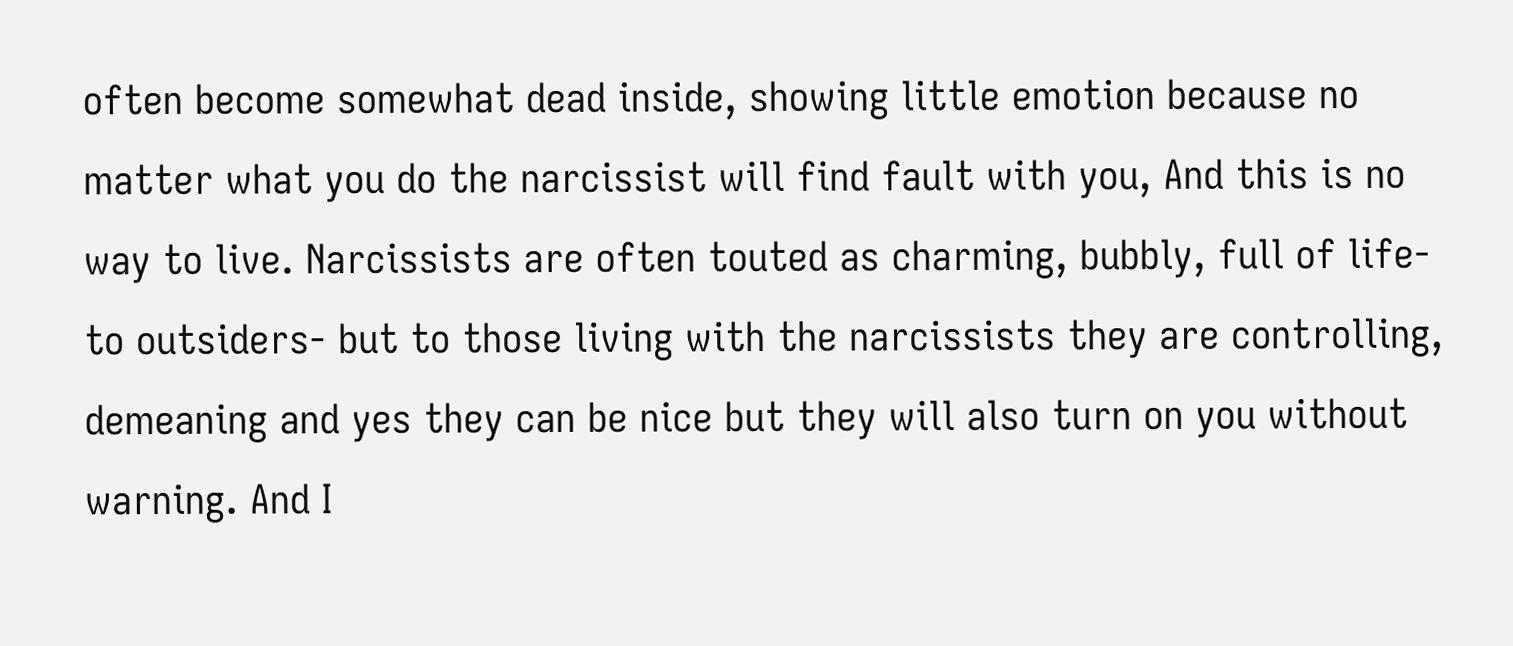often become somewhat dead inside, showing little emotion because no matter what you do the narcissist will find fault with you, And this is no way to live. Narcissists are often touted as charming, bubbly, full of life- to outsiders- but to those living with the narcissists they are controlling, demeaning and yes they can be nice but they will also turn on you without warning. And I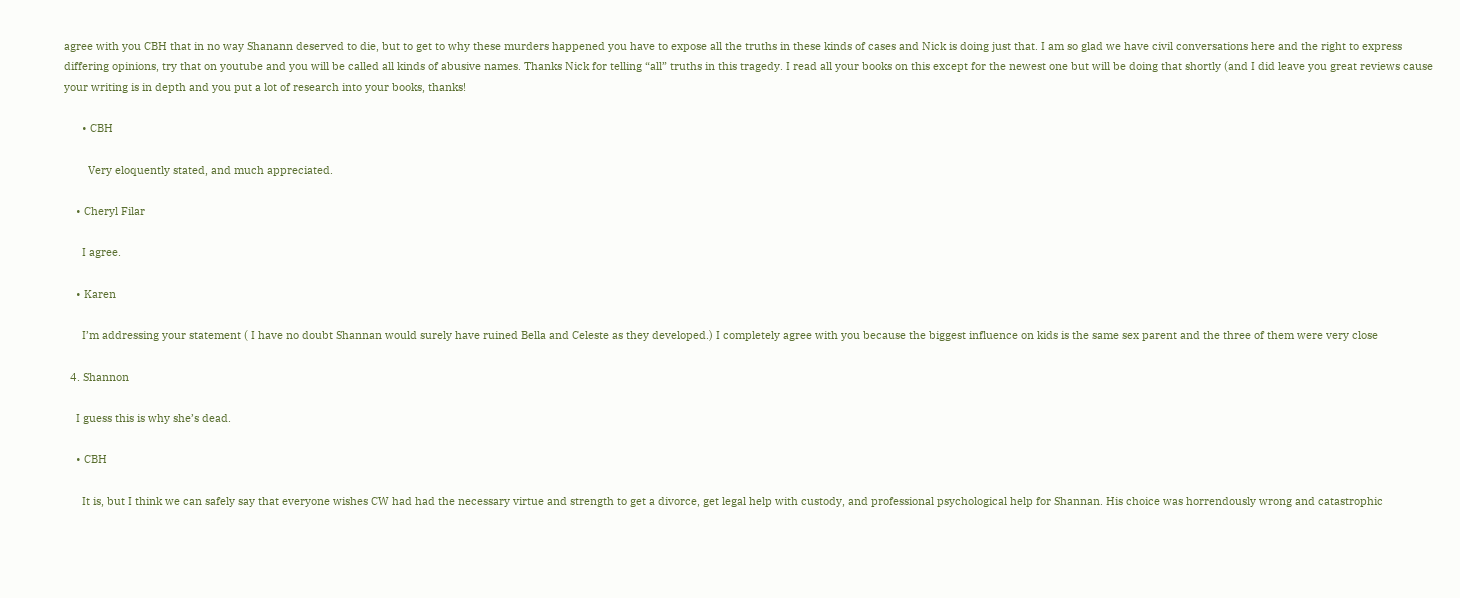agree with you CBH that in no way Shanann deserved to die, but to get to why these murders happened you have to expose all the truths in these kinds of cases and Nick is doing just that. I am so glad we have civil conversations here and the right to express differing opinions, try that on youtube and you will be called all kinds of abusive names. Thanks Nick for telling “all” truths in this tragedy. I read all your books on this except for the newest one but will be doing that shortly (and I did leave you great reviews cause your writing is in depth and you put a lot of research into your books, thanks!

      • CBH

        Very eloquently stated, and much appreciated.

    • Cheryl Filar

      I agree.

    • Karen

      I’m addressing your statement ( I have no doubt Shannan would surely have ruined Bella and Celeste as they developed.) I completely agree with you because the biggest influence on kids is the same sex parent and the three of them were very close

  4. Shannon

    I guess this is why she’s dead.

    • CBH

      It is, but I think we can safely say that everyone wishes CW had had the necessary virtue and strength to get a divorce, get legal help with custody, and professional psychological help for Shannan. His choice was horrendously wrong and catastrophic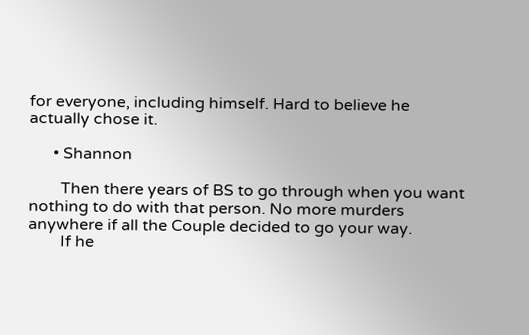for everyone, including himself. Hard to believe he actually chose it.

      • Shannon

        Then there years of BS to go through when you want nothing to do with that person. No more murders anywhere if all the Couple decided to go your way.
        If he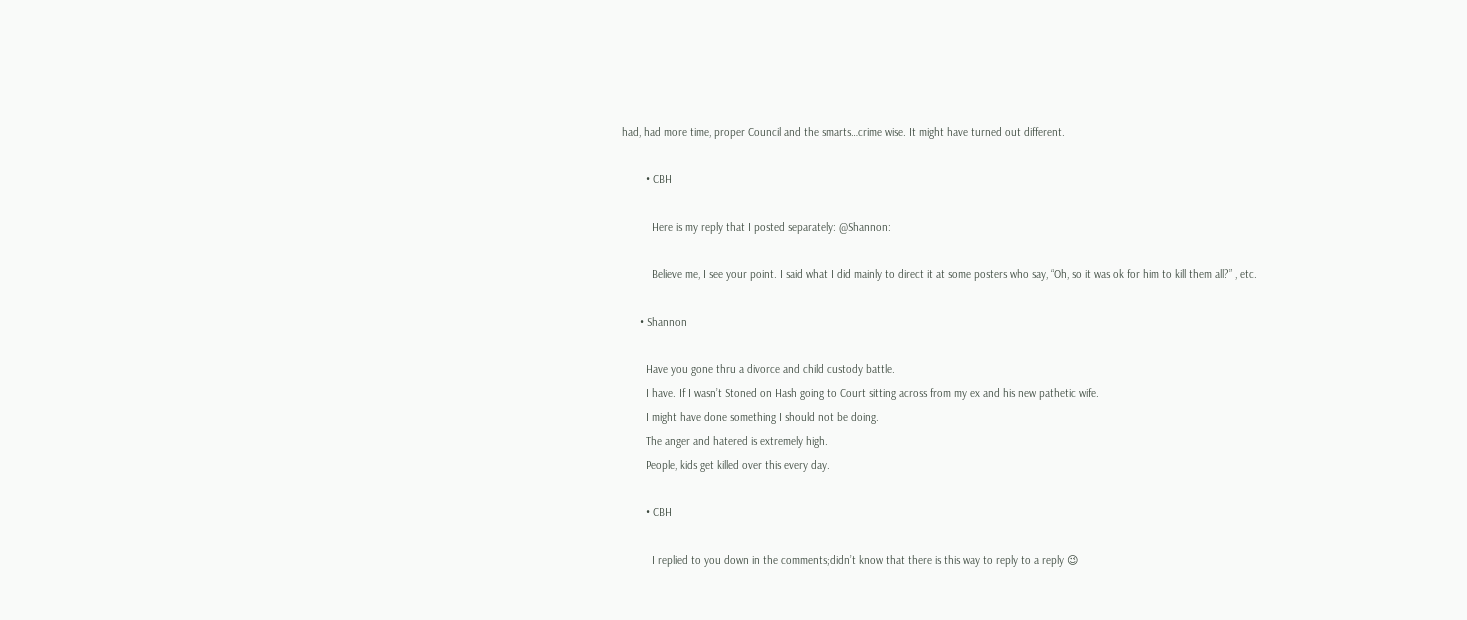had, had more time, proper Council and the smarts…crime wise. It might have turned out different.

        • CBH

          Here is my reply that I posted separately: @Shannon:

          Believe me, I see your point. I said what I did mainly to direct it at some posters who say, “Oh, so it was ok for him to kill them all?” , etc.

      • Shannon

        Have you gone thru a divorce and child custody battle.
        I have. If I wasn’t Stoned on Hash going to Court sitting across from my ex and his new pathetic wife.
        I might have done something I should not be doing.
        The anger and hatered is extremely high.
        People, kids get killed over this every day.

        • CBH

          I replied to you down in the comments;didn’t know that there is this way to reply to a reply 😉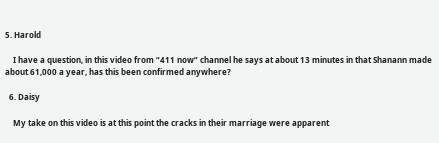5. Harold

    I have a question, in this video from “411 now” channel he says at about 13 minutes in that Shanann made about 61,000 a year, has this been confirmed anywhere?

  6. Daisy

    My take on this video is at this point the cracks in their marriage were apparent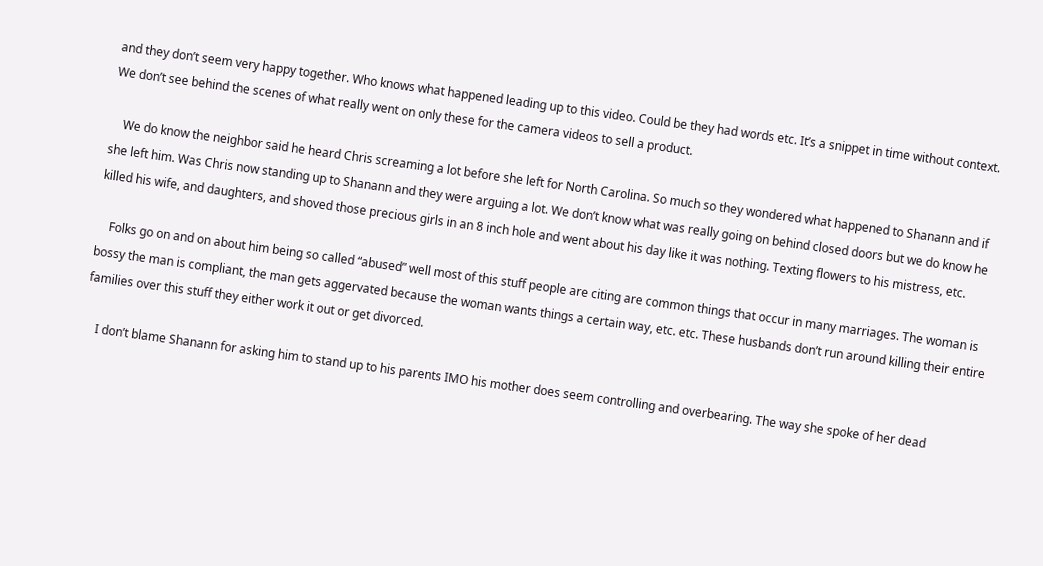and they don’t seem very happy together. Who knows what happened leading up to this video. Could be they had words etc. It’s a snippet in time without context. We don’t see behind the scenes of what really went on only these for the camera videos to sell a product.

    We do know the neighbor said he heard Chris screaming a lot before she left for North Carolina. So much so they wondered what happened to Shanann and if she left him. Was Chris now standing up to Shanann and they were arguing a lot. We don’t know what was really going on behind closed doors but we do know he killed his wife, and daughters, and shoved those precious girls in an 8 inch hole and went about his day like it was nothing. Texting flowers to his mistress, etc.

    Folks go on and on about him being so called “abused” well most of this stuff people are citing are common things that occur in many marriages. The woman is bossy the man is compliant, the man gets aggervated because the woman wants things a certain way, etc. etc. These husbands don’t run around killing their entire families over this stuff they either work it out or get divorced.

    I don’t blame Shanann for asking him to stand up to his parents IMO his mother does seem controlling and overbearing. The way she spoke of her dead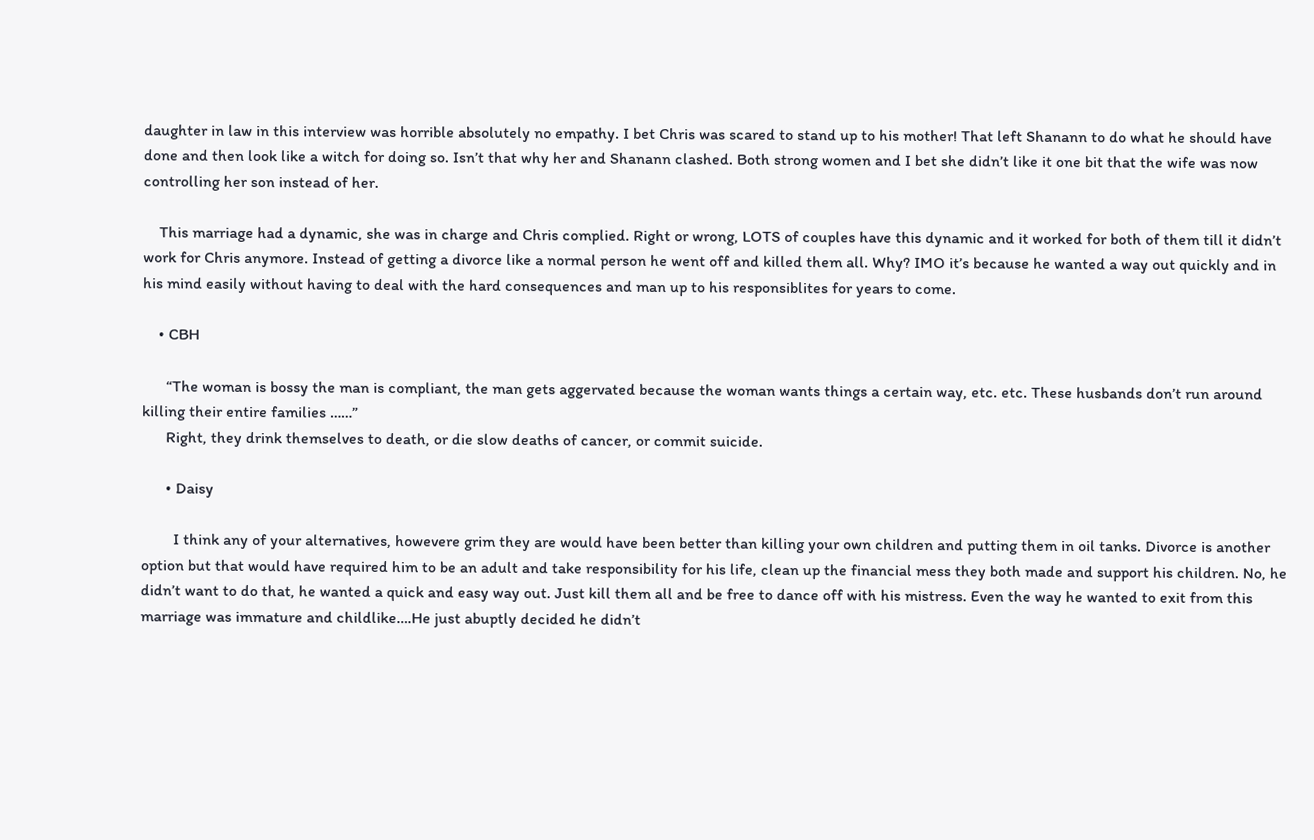daughter in law in this interview was horrible absolutely no empathy. I bet Chris was scared to stand up to his mother! That left Shanann to do what he should have done and then look like a witch for doing so. Isn’t that why her and Shanann clashed. Both strong women and I bet she didn’t like it one bit that the wife was now controlling her son instead of her.

    This marriage had a dynamic, she was in charge and Chris complied. Right or wrong, LOTS of couples have this dynamic and it worked for both of them till it didn’t work for Chris anymore. Instead of getting a divorce like a normal person he went off and killed them all. Why? IMO it’s because he wanted a way out quickly and in his mind easily without having to deal with the hard consequences and man up to his responsiblites for years to come.

    • CBH

      “The woman is bossy the man is compliant, the man gets aggervated because the woman wants things a certain way, etc. etc. These husbands don’t run around killing their entire families ……”
      Right, they drink themselves to death, or die slow deaths of cancer, or commit suicide.

      • Daisy

        I think any of your alternatives, howevere grim they are would have been better than killing your own children and putting them in oil tanks. Divorce is another option but that would have required him to be an adult and take responsibility for his life, clean up the financial mess they both made and support his children. No, he didn’t want to do that, he wanted a quick and easy way out. Just kill them all and be free to dance off with his mistress. Even the way he wanted to exit from this marriage was immature and childlike….He just abuptly decided he didn’t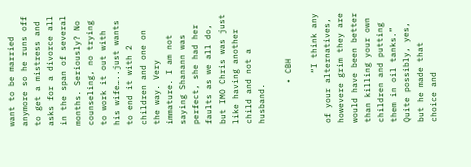want to be married anymore so he runs off to get a mistress and asks for a divorce all in the span of several months. Seriously? No counseling, no trying to work it out with his wife…..just wants to end it with 2 children and one on the way. Very immature. I am not saying Shanann was perfect, she had her faults as we all do, but IMO Chris was just like having another child and not a husband.

        • CBH

          “I think any of your alternatives, howevere grim they are would have been better than killing your own children and putting them in oil tanks.” Quite possibly, yes, but he made that choice and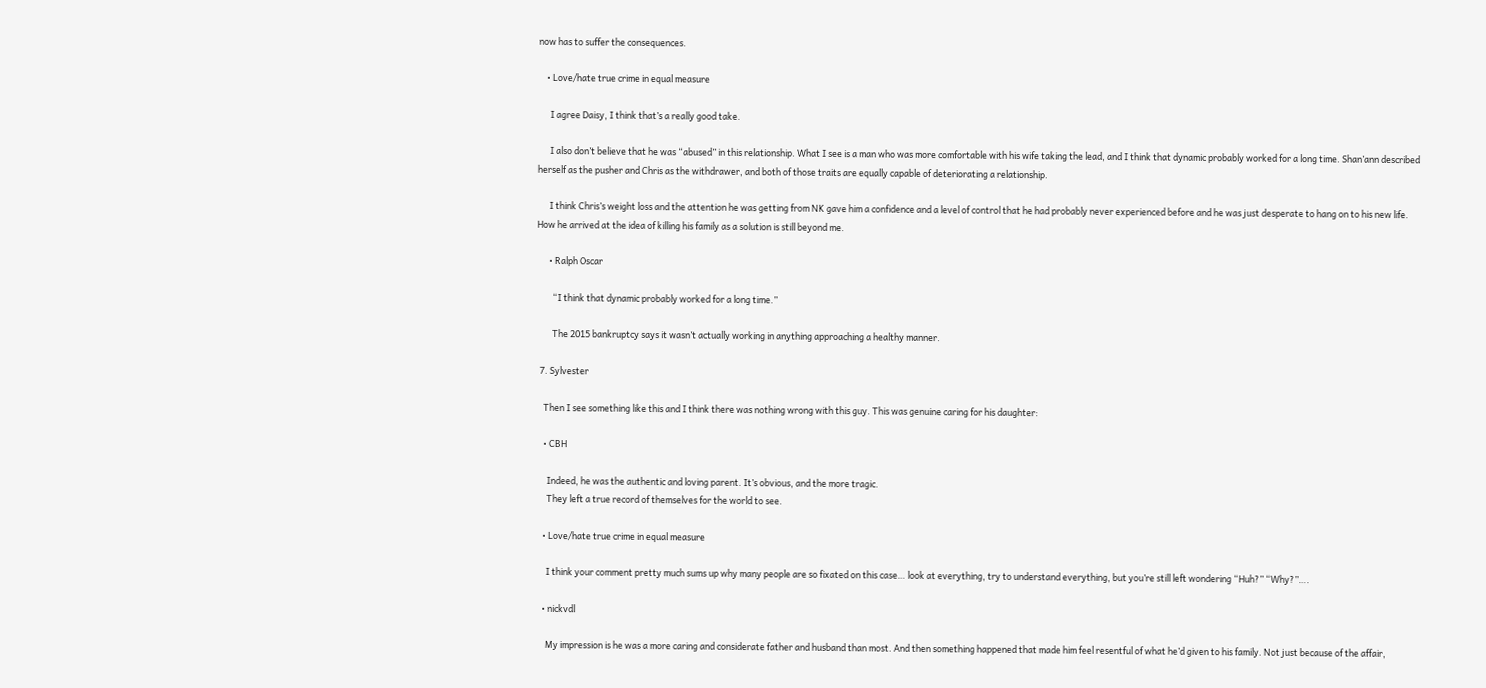now has to suffer the consequences.

    • Love/hate true crime in equal measure

      I agree Daisy, I think that’s a really good take.

      I also don’t believe that he was “abused” in this relationship. What I see is a man who was more comfortable with his wife taking the lead, and I think that dynamic probably worked for a long time. Shan’ann described herself as the pusher and Chris as the withdrawer, and both of those traits are equally capable of deteriorating a relationship.

      I think Chris’s weight loss and the attention he was getting from NK gave him a confidence and a level of control that he had probably never experienced before and he was just desperate to hang on to his new life. How he arrived at the idea of killing his family as a solution is still beyond me.

      • Ralph Oscar

        “I think that dynamic probably worked for a long time.”

        The 2015 bankruptcy says it wasn’t actually working in anything approaching a healthy manner.

  7. Sylvester

    Then I see something like this and I think there was nothing wrong with this guy. This was genuine caring for his daughter:

    • CBH

      Indeed, he was the authentic and loving parent. It’s obvious, and the more tragic.
      They left a true record of themselves for the world to see.

    • Love/hate true crime in equal measure

      I think your comment pretty much sums up why many people are so fixated on this case… look at everything, try to understand everything, but you’re still left wondering “Huh?” “Why?”….

    • nickvdl

      My impression is he was a more caring and considerate father and husband than most. And then something happened that made him feel resentful of what he’d given to his family. Not just because of the affair,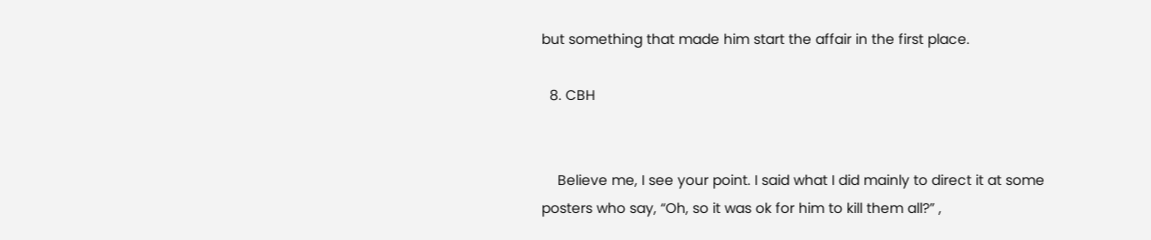but something that made him start the affair in the first place.

  8. CBH


    Believe me, I see your point. I said what I did mainly to direct it at some posters who say, “Oh, so it was ok for him to kill them all?” ,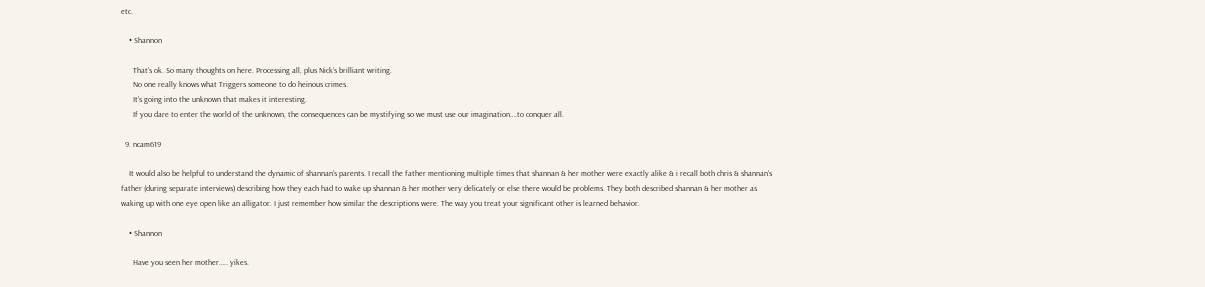etc.

    • Shannon

      That’s ok. So many thoughts on here. Processing all, plus Nick’s brilliant writing.
      No one really knows what Triggers someone to do heinous crimes.
      It’s going into the unknown that makes it interesting.
      If you dare to enter the world of the unknown, the consequences can be mystifying so we must use our imagination….to conquer all.

  9. ncam619

    It would also be helpful to understand the dynamic of shannan’s parents. I recall the father mentioning multiple times that shannan & her mother were exactly alike & i recall both chris & shannan’s father (during separate interviews) describing how they each had to wake up shannan & her mother very delicately or else there would be problems. They both described shannan & her mother as waking up with one eye open like an alligator. I just remember how similar the descriptions were. The way you treat your significant other is learned behavior.

    • Shannon

      Have you seen her mother….. yikes.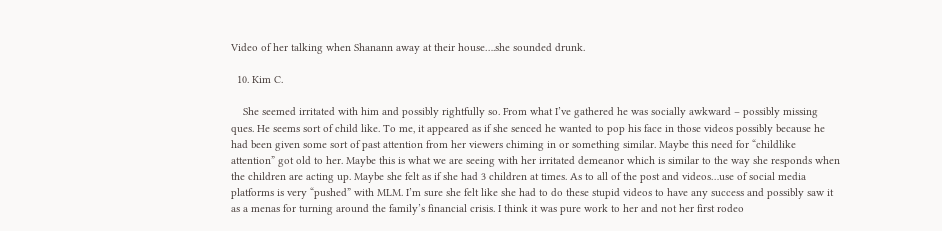Video of her talking when Shanann away at their house….she sounded drunk.

  10. Kim C.

    She seemed irritated with him and possibly rightfully so. From what I’ve gathered he was socially awkward – possibly missing ques. He seems sort of child like. To me, it appeared as if she senced he wanted to pop his face in those videos possibly because he had been given some sort of past attention from her viewers chiming in or something similar. Maybe this need for “childlike attention” got old to her. Maybe this is what we are seeing with her irritated demeanor which is similar to the way she responds when the children are acting up. Maybe she felt as if she had 3 children at times. As to all of the post and videos…use of social media platforms is very “pushed” with MLM. I’m sure she felt like she had to do these stupid videos to have any success and possibly saw it as a menas for turning around the family’s financial crisis. I think it was pure work to her and not her first rodeo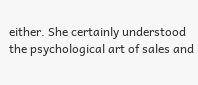either. She certainly understood the psychological art of sales and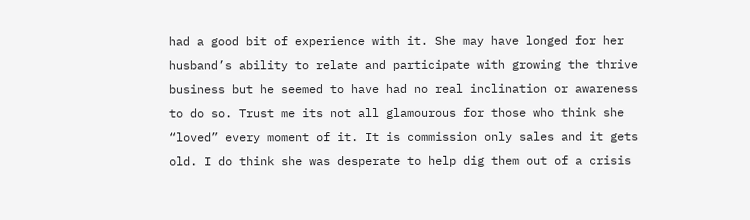had a good bit of experience with it. She may have longed for her husband’s ability to relate and participate with growing the thrive business but he seemed to have had no real inclination or awareness to do so. Trust me its not all glamourous for those who think she “loved” every moment of it. It is commission only sales and it gets old. I do think she was desperate to help dig them out of a crisis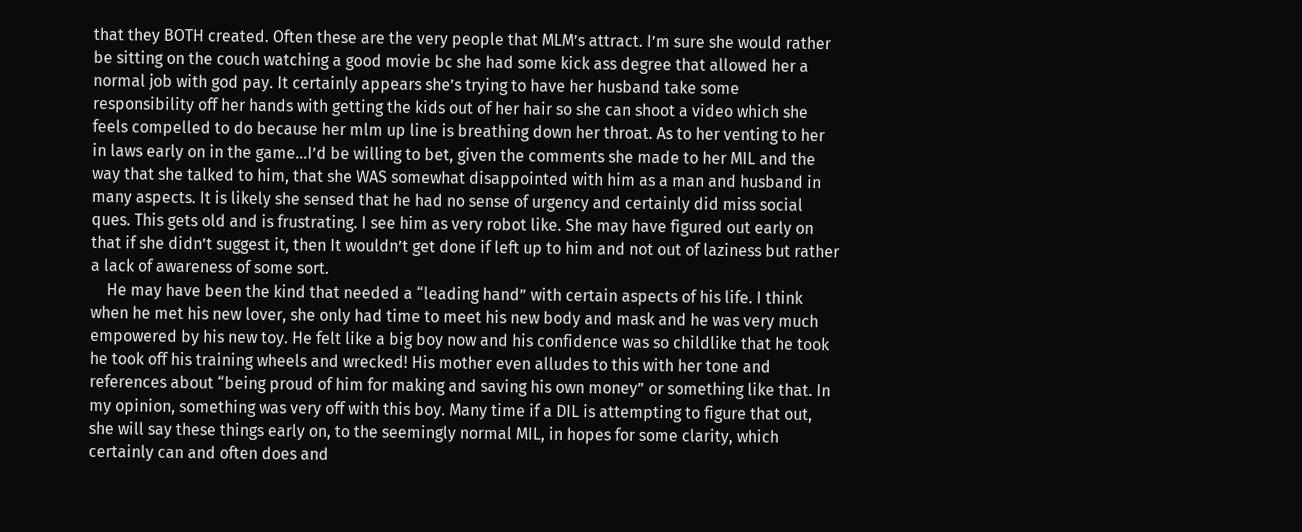that they BOTH created. Often these are the very people that MLM’s attract. I’m sure she would rather be sitting on the couch watching a good movie bc she had some kick ass degree that allowed her a normal job with god pay. It certainly appears she’s trying to have her husband take some responsibility off her hands with getting the kids out of her hair so she can shoot a video which she feels compelled to do because her mlm up line is breathing down her throat. As to her venting to her in laws early on in the game…I’d be willing to bet, given the comments she made to her MIL and the way that she talked to him, that she WAS somewhat disappointed with him as a man and husband in many aspects. It is likely she sensed that he had no sense of urgency and certainly did miss social ques. This gets old and is frustrating. I see him as very robot like. She may have figured out early on that if she didn’t suggest it, then It wouldn’t get done if left up to him and not out of laziness but rather a lack of awareness of some sort.
    He may have been the kind that needed a “leading hand” with certain aspects of his life. I think when he met his new lover, she only had time to meet his new body and mask and he was very much empowered by his new toy. He felt like a big boy now and his confidence was so childlike that he took he took off his training wheels and wrecked! His mother even alludes to this with her tone and references about “being proud of him for making and saving his own money” or something like that. In my opinion, something was very off with this boy. Many time if a DIL is attempting to figure that out, she will say these things early on, to the seemingly normal MIL, in hopes for some clarity, which certainly can and often does and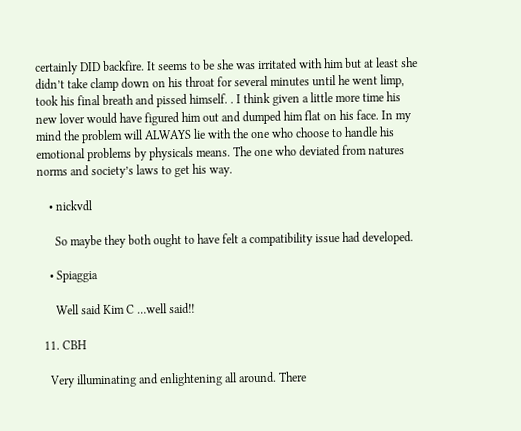certainly DID backfire. It seems to be she was irritated with him but at least she didn’t take clamp down on his throat for several minutes until he went limp, took his final breath and pissed himself. . I think given a little more time his new lover would have figured him out and dumped him flat on his face. In my mind the problem will ALWAYS lie with the one who choose to handle his emotional problems by physicals means. The one who deviated from natures norms and society’s laws to get his way.

    • nickvdl

      So maybe they both ought to have felt a compatibility issue had developed.

    • Spiaggia

      Well said Kim C …well said!!

  11. CBH

    Very illuminating and enlightening all around. There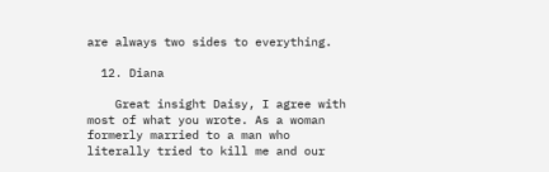are always two sides to everything.

  12. Diana

    Great insight Daisy, I agree with most of what you wrote. As a woman formerly married to a man who literally tried to kill me and our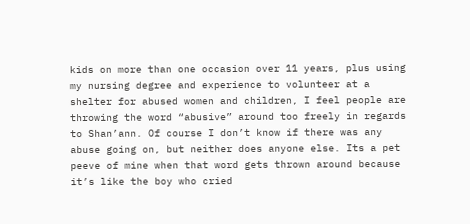kids on more than one occasion over 11 years, plus using my nursing degree and experience to volunteer at a shelter for abused women and children, I feel people are throwing the word “abusive” around too freely in regards to Shan’ann. Of course I don’t know if there was any abuse going on, but neither does anyone else. Its a pet peeve of mine when that word gets thrown around because it’s like the boy who cried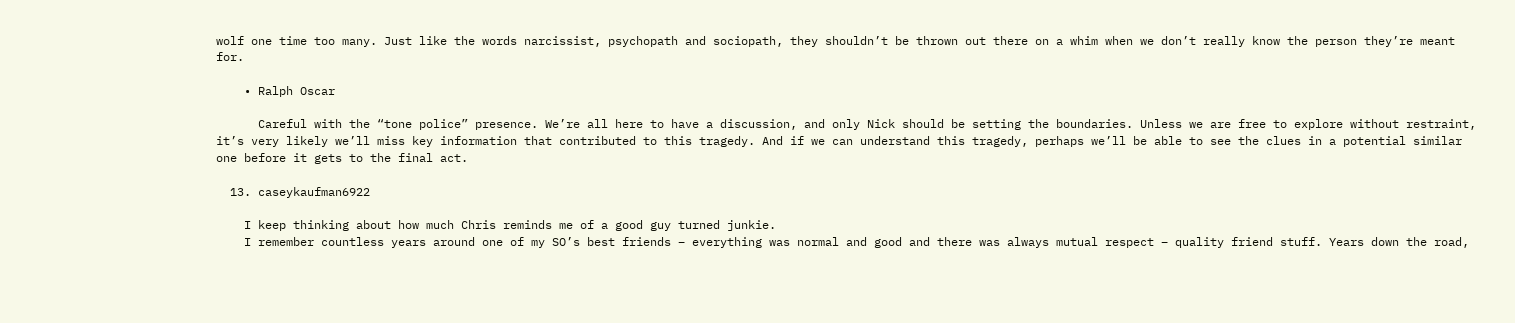wolf one time too many. Just like the words narcissist, psychopath and sociopath, they shouldn’t be thrown out there on a whim when we don’t really know the person they’re meant for.

    • Ralph Oscar

      Careful with the “tone police” presence. We’re all here to have a discussion, and only Nick should be setting the boundaries. Unless we are free to explore without restraint, it’s very likely we’ll miss key information that contributed to this tragedy. And if we can understand this tragedy, perhaps we’ll be able to see the clues in a potential similar one before it gets to the final act.

  13. caseykaufman6922

    I keep thinking about how much Chris reminds me of a good guy turned junkie.
    I remember countless years around one of my SO’s best friends – everything was normal and good and there was always mutual respect – quality friend stuff. Years down the road,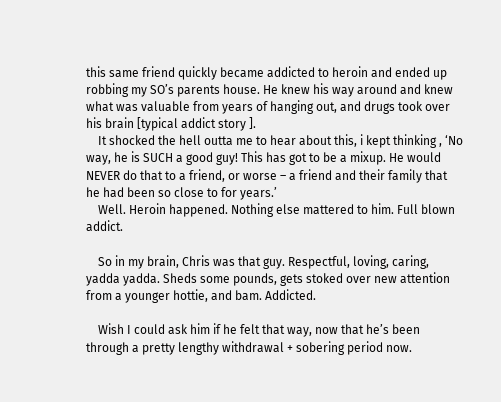this same friend quickly became addicted to heroin and ended up robbing my SO’s parents house. He knew his way around and knew what was valuable from years of hanging out, and drugs took over his brain [typical addict story ].
    It shocked the hell outta me to hear about this, i kept thinking , ‘No way, he is SUCH a good guy! This has got to be a mixup. He would NEVER do that to a friend, or worse – a friend and their family that he had been so close to for years.’
    Well. Heroin happened. Nothing else mattered to him. Full blown addict.

    So in my brain, Chris was that guy. Respectful, loving, caring, yadda yadda. Sheds some pounds, gets stoked over new attention from a younger hottie, and bam. Addicted.

    Wish I could ask him if he felt that way, now that he’s been through a pretty lengthy withdrawal + sobering period now.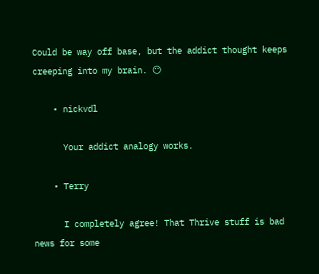Could be way off base, but the addict thought keeps creeping into my brain. 😶

    • nickvdl

      Your addict analogy works.

    • Terry

      I completely agree! That Thrive stuff is bad news for some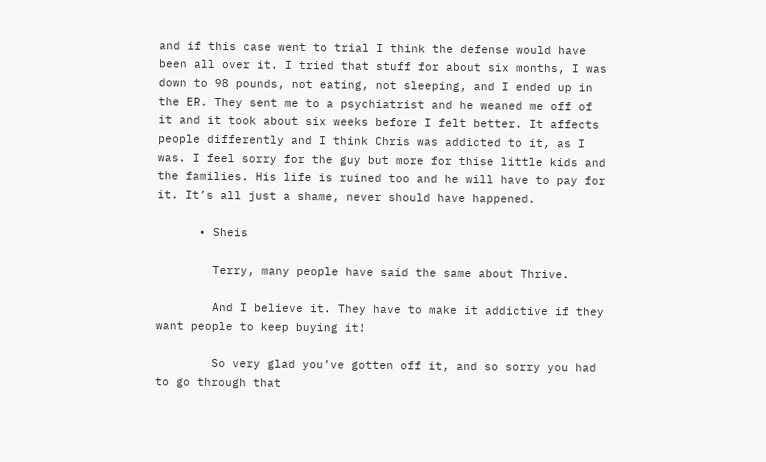and if this case went to trial I think the defense would have been all over it. I tried that stuff for about six months, I was down to 98 pounds, not eating, not sleeping, and I ended up in the ER. They sent me to a psychiatrist and he weaned me off of it and it took about six weeks before I felt better. It affects people differently and I think Chris was addicted to it, as I was. I feel sorry for the guy but more for thise little kids and the families. His life is ruined too and he will have to pay for it. It’s all just a shame, never should have happened.

      • Sheis

        Terry, many people have said the same about Thrive.

        And I believe it. They have to make it addictive if they want people to keep buying it!

        So very glad you’ve gotten off it, and so sorry you had to go through that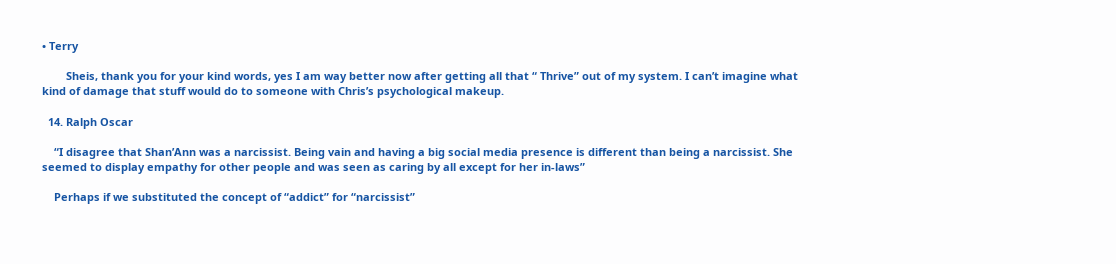• Terry

        Sheis, thank you for your kind words, yes I am way better now after getting all that “ Thrive” out of my system. I can’t imagine what kind of damage that stuff would do to someone with Chris’s psychological makeup.

  14. Ralph Oscar

    “I disagree that Shan’Ann was a narcissist. Being vain and having a big social media presence is different than being a narcissist. She seemed to display empathy for other people and was seen as caring by all except for her in-laws”

    Perhaps if we substituted the concept of “addict” for “narcissist”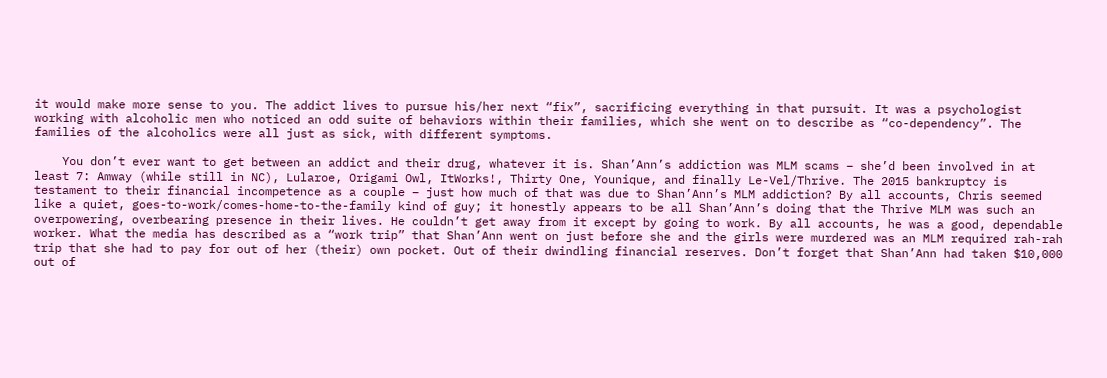it would make more sense to you. The addict lives to pursue his/her next “fix”, sacrificing everything in that pursuit. It was a psychologist working with alcoholic men who noticed an odd suite of behaviors within their families, which she went on to describe as “co-dependency”. The families of the alcoholics were all just as sick, with different symptoms.

    You don’t ever want to get between an addict and their drug, whatever it is. Shan’Ann’s addiction was MLM scams – she’d been involved in at least 7: Amway (while still in NC), Lularoe, Origami Owl, ItWorks!, Thirty One, Younique, and finally Le-Vel/Thrive. The 2015 bankruptcy is testament to their financial incompetence as a couple – just how much of that was due to Shan’Ann’s MLM addiction? By all accounts, Chris seemed like a quiet, goes-to-work/comes-home-to-the-family kind of guy; it honestly appears to be all Shan’Ann’s doing that the Thrive MLM was such an overpowering, overbearing presence in their lives. He couldn’t get away from it except by going to work. By all accounts, he was a good, dependable worker. What the media has described as a “work trip” that Shan’Ann went on just before she and the girls were murdered was an MLM required rah-rah trip that she had to pay for out of her (their) own pocket. Out of their dwindling financial reserves. Don’t forget that Shan’Ann had taken $10,000 out of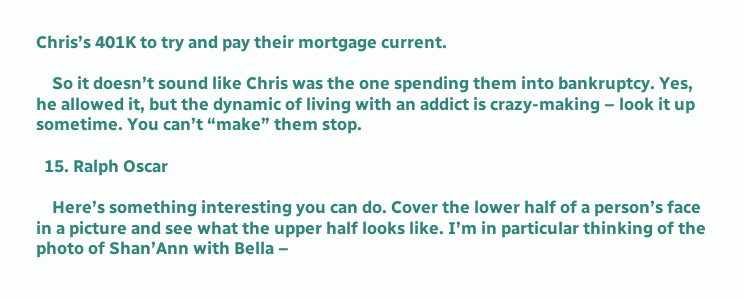Chris’s 401K to try and pay their mortgage current.

    So it doesn’t sound like Chris was the one spending them into bankruptcy. Yes, he allowed it, but the dynamic of living with an addict is crazy-making – look it up sometime. You can’t “make” them stop.

  15. Ralph Oscar

    Here’s something interesting you can do. Cover the lower half of a person’s face in a picture and see what the upper half looks like. I’m in particular thinking of the photo of Shan’Ann with Bella –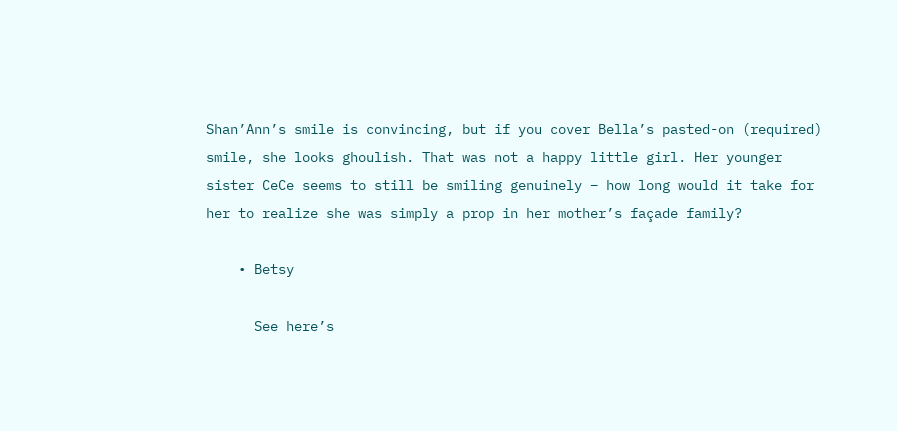Shan’Ann’s smile is convincing, but if you cover Bella’s pasted-on (required) smile, she looks ghoulish. That was not a happy little girl. Her younger sister CeCe seems to still be smiling genuinely – how long would it take for her to realize she was simply a prop in her mother’s façade family?

    • Betsy

      See here’s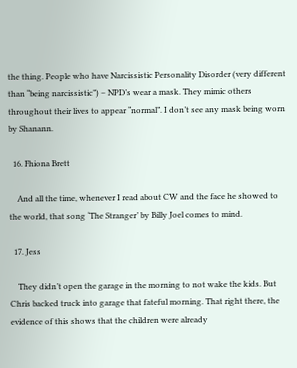the thing. People who have Narcissistic Personality Disorder (very different than “being narcissistic”) – NPD’s wear a mask. They mimic others throughout their lives to appear “normal”. I don’t see any mask being worn by Shanann.

  16. Fhiona Brett

    And all the time, whenever I read about CW and the face he showed to the world, that song ‘The Stranger’ by Billy Joel comes to mind.

  17. Jess

    They didn’t open the garage in the morning to not wake the kids. But Chris backed truck into garage that fateful morning. That right there, the evidence of this shows that the children were already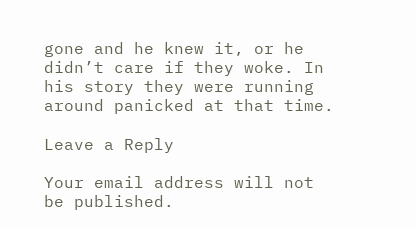gone and he knew it, or he didn’t care if they woke. In his story they were running around panicked at that time.

Leave a Reply

Your email address will not be published.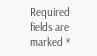Required fields are marked *